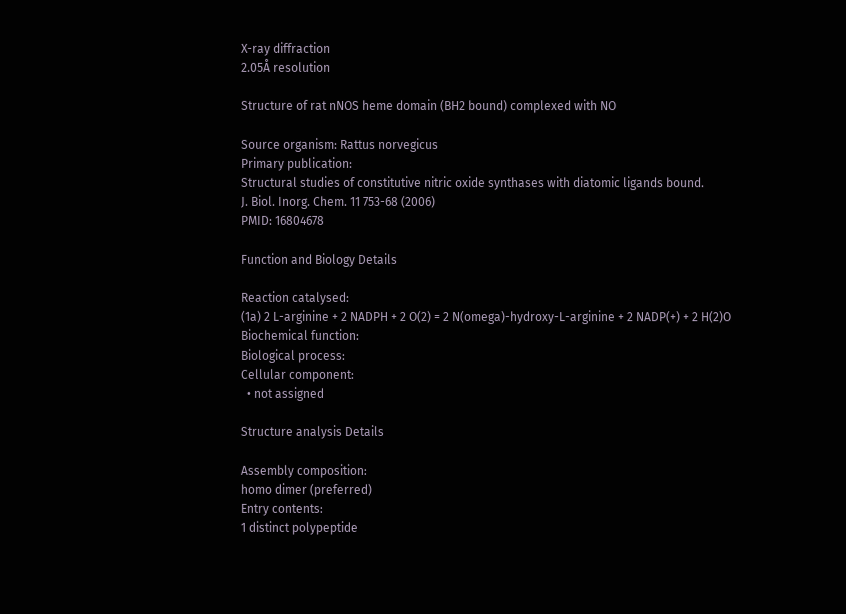X-ray diffraction
2.05Å resolution

Structure of rat nNOS heme domain (BH2 bound) complexed with NO

Source organism: Rattus norvegicus
Primary publication:
Structural studies of constitutive nitric oxide synthases with diatomic ligands bound.
J. Biol. Inorg. Chem. 11 753-68 (2006)
PMID: 16804678

Function and Biology Details

Reaction catalysed:
(1a) 2 L-arginine + 2 NADPH + 2 O(2) = 2 N(omega)-hydroxy-L-arginine + 2 NADP(+) + 2 H(2)O
Biochemical function:
Biological process:
Cellular component:
  • not assigned

Structure analysis Details

Assembly composition:
homo dimer (preferred)
Entry contents:
1 distinct polypeptide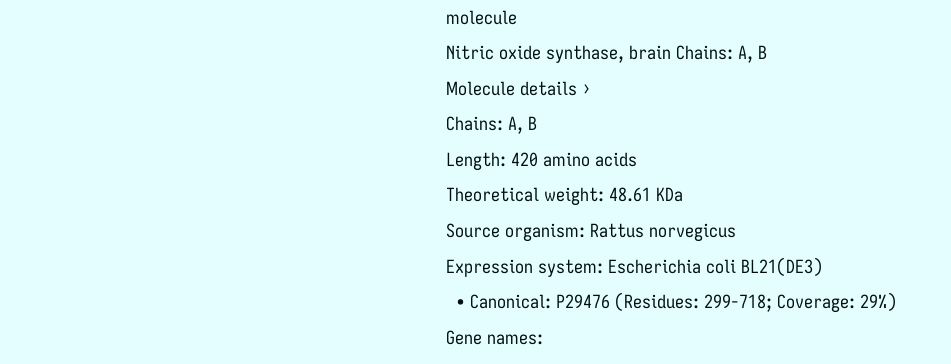molecule
Nitric oxide synthase, brain Chains: A, B
Molecule details ›
Chains: A, B
Length: 420 amino acids
Theoretical weight: 48.61 KDa
Source organism: Rattus norvegicus
Expression system: Escherichia coli BL21(DE3)
  • Canonical: P29476 (Residues: 299-718; Coverage: 29%)
Gene names: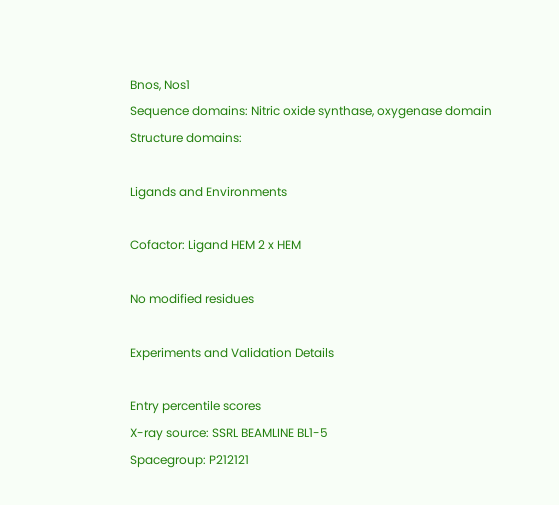Bnos, Nos1
Sequence domains: Nitric oxide synthase, oxygenase domain
Structure domains:

Ligands and Environments

Cofactor: Ligand HEM 2 x HEM

No modified residues

Experiments and Validation Details

Entry percentile scores
X-ray source: SSRL BEAMLINE BL1-5
Spacegroup: P212121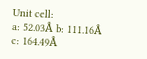Unit cell:
a: 52.03Å b: 111.16Å c: 164.49Å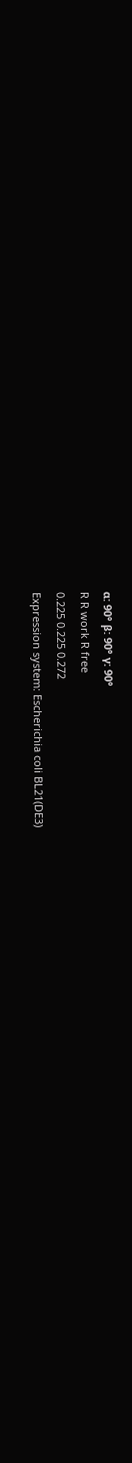α: 90° β: 90° γ: 90°
R R work R free
0.225 0.225 0.272
Expression system: Escherichia coli BL21(DE3)